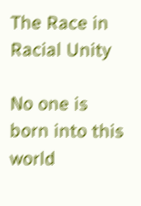The Race in Racial Unity

No one is born into this world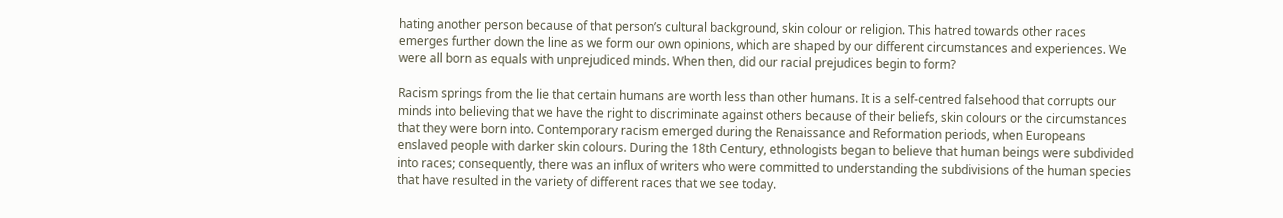hating another person because of that person’s cultural background, skin colour or religion. This hatred towards other races emerges further down the line as we form our own opinions, which are shaped by our different circumstances and experiences. We were all born as equals with unprejudiced minds. When then, did our racial prejudices begin to form?

Racism springs from the lie that certain humans are worth less than other humans. It is a self-centred falsehood that corrupts our minds into believing that we have the right to discriminate against others because of their beliefs, skin colours or the circumstances that they were born into. Contemporary racism emerged during the Renaissance and Reformation periods, when Europeans enslaved people with darker skin colours. During the 18th Century, ethnologists began to believe that human beings were subdivided into races; consequently, there was an influx of writers who were committed to understanding the subdivisions of the human species that have resulted in the variety of different races that we see today.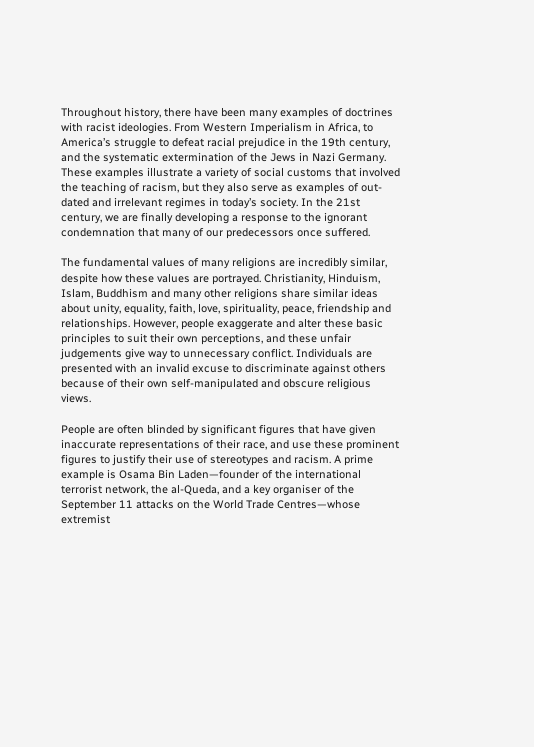Throughout history, there have been many examples of doctrines with racist ideologies. From Western Imperialism in Africa, to America’s struggle to defeat racial prejudice in the 19th century, and the systematic extermination of the Jews in Nazi Germany. These examples illustrate a variety of social customs that involved the teaching of racism, but they also serve as examples of out-dated and irrelevant regimes in today’s society. In the 21st century, we are finally developing a response to the ignorant condemnation that many of our predecessors once suffered.

The fundamental values of many religions are incredibly similar, despite how these values are portrayed. Christianity, Hinduism, Islam, Buddhism and many other religions share similar ideas about unity, equality, faith, love, spirituality, peace, friendship and relationships. However, people exaggerate and alter these basic principles to suit their own perceptions, and these unfair judgements give way to unnecessary conflict. Individuals are presented with an invalid excuse to discriminate against others because of their own self-manipulated and obscure religious views.

People are often blinded by significant figures that have given inaccurate representations of their race, and use these prominent figures to justify their use of stereotypes and racism. A prime example is Osama Bin Laden—founder of the international terrorist network, the al-Queda, and a key organiser of the September 11 attacks on the World Trade Centres—whose extremist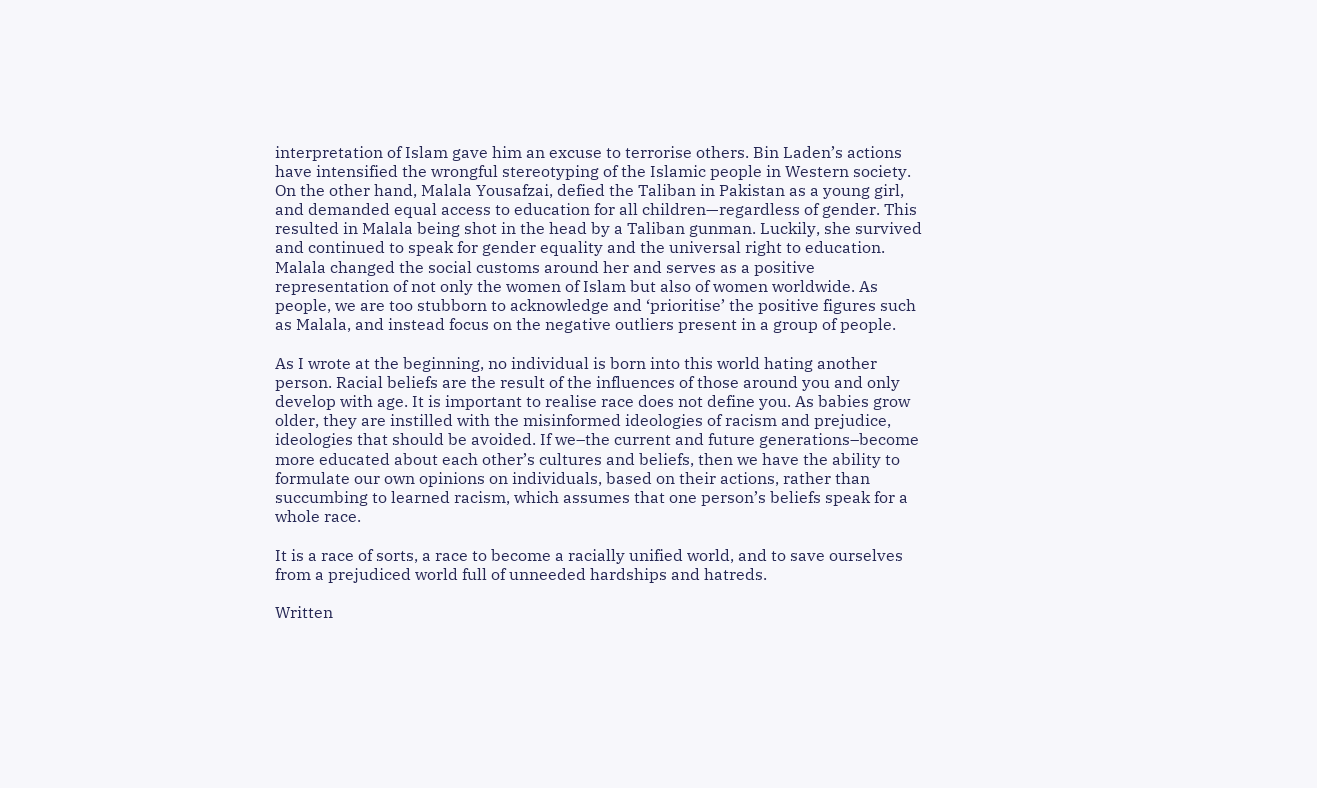interpretation of Islam gave him an excuse to terrorise others. Bin Laden’s actions have intensified the wrongful stereotyping of the Islamic people in Western society. On the other hand, Malala Yousafzai, defied the Taliban in Pakistan as a young girl, and demanded equal access to education for all children—regardless of gender. This resulted in Malala being shot in the head by a Taliban gunman. Luckily, she survived and continued to speak for gender equality and the universal right to education. Malala changed the social customs around her and serves as a positive representation of not only the women of Islam but also of women worldwide. As people, we are too stubborn to acknowledge and ‘prioritise’ the positive figures such as Malala, and instead focus on the negative outliers present in a group of people.

As I wrote at the beginning, no individual is born into this world hating another person. Racial beliefs are the result of the influences of those around you and only develop with age. It is important to realise race does not define you. As babies grow older, they are instilled with the misinformed ideologies of racism and prejudice, ideologies that should be avoided. If we–the current and future generations–become more educated about each other’s cultures and beliefs, then we have the ability to formulate our own opinions on individuals, based on their actions, rather than succumbing to learned racism, which assumes that one person’s beliefs speak for a whole race.

It is a race of sorts, a race to become a racially unified world, and to save ourselves from a prejudiced world full of unneeded hardships and hatreds.

Written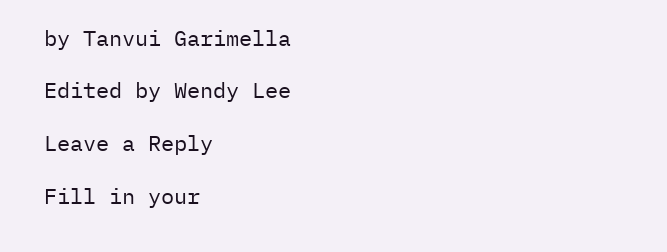by Tanvui Garimella

Edited by Wendy Lee

Leave a Reply

Fill in your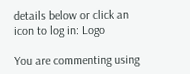details below or click an icon to log in: Logo

You are commenting using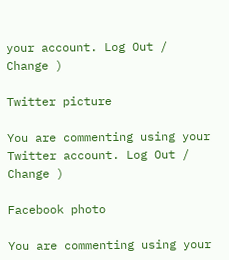your account. Log Out /  Change )

Twitter picture

You are commenting using your Twitter account. Log Out /  Change )

Facebook photo

You are commenting using your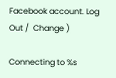Facebook account. Log Out /  Change )

Connecting to %s